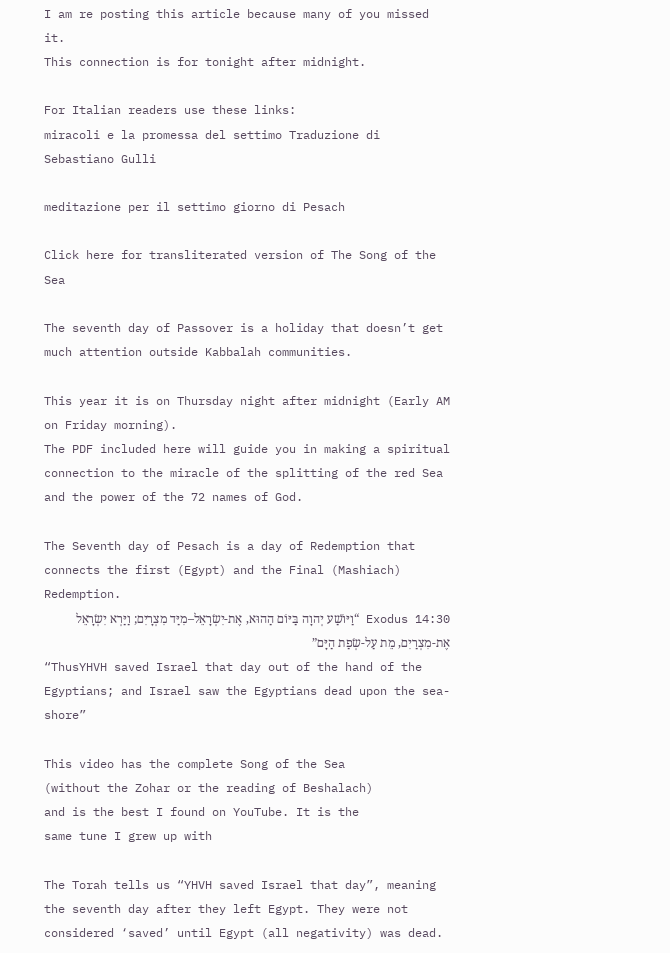I am re posting this article because many of you missed it.
This connection is for tonight after midnight.

For Italian readers use these links:
miracoli e la promessa del settimo Traduzione di Sebastiano Gulli

meditazione per il settimo giorno di Pesach

Click here for transliterated version of The Song of the Sea

The seventh day of Passover is a holiday that doesn’t get much attention outside Kabbalah communities.

This year it is on Thursday night after midnight (Early AM on Friday morning).
The PDF included here will guide you in making a spiritual connection to the miracle of the splitting of the red Sea and the power of the 72 names of God.

The Seventh day of Pesach is a day of Redemption that connects the first (Egypt) and the Final (Mashiach) Redemption.
Exodus 14:30 “וַיּוֹשַׁע יְהוָה בַּיּוֹם הַהוּא, אֶת-יִשְׂרָאֵל–מִיַּד מִצְרָיִם; וַיַּרְא יִשְׂרָאֵל אֶת-מִצְרַיִם, מֵת עַל-שְׂפַת הַיָּם”
“ThusYHVH saved Israel that day out of the hand of the Egyptians; and Israel saw the Egyptians dead upon the sea-shore”

This video has the complete Song of the Sea
(without the Zohar or the reading of Beshalach)
and is the best I found on YouTube. It is the
same tune I grew up with

The Torah tells us “YHVH saved Israel that day”, meaning the seventh day after they left Egypt. They were not considered ‘saved’ until Egypt (all negativity) was dead.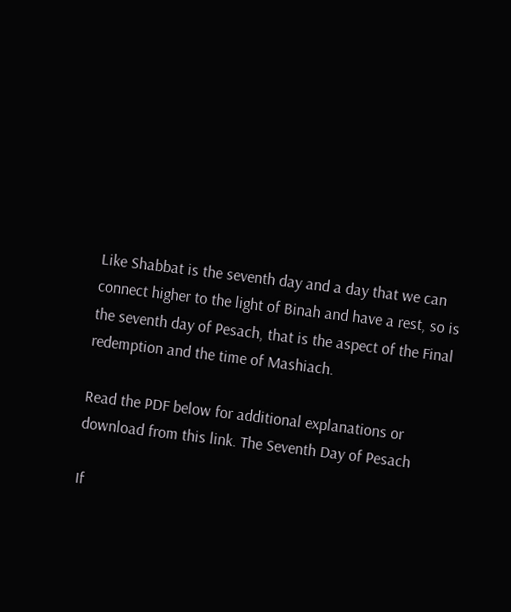Like Shabbat is the seventh day and a day that we can connect higher to the light of Binah and have a rest, so is the seventh day of Pesach, that is the aspect of the Final redemption and the time of Mashiach.

Read the PDF below for additional explanations or download from this link. The Seventh Day of Pesach

If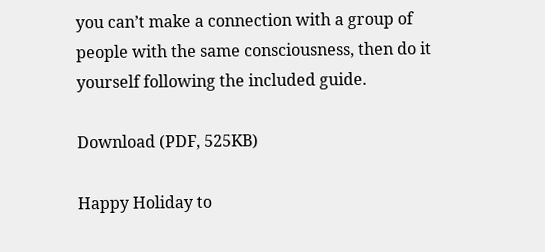you can’t make a connection with a group of people with the same consciousness, then do it yourself following the included guide.

Download (PDF, 525KB)

Happy Holiday to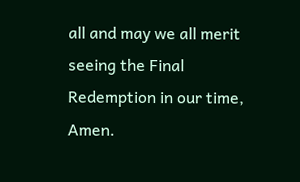all and may we all merit seeing the Final Redemption in our time, Amen.